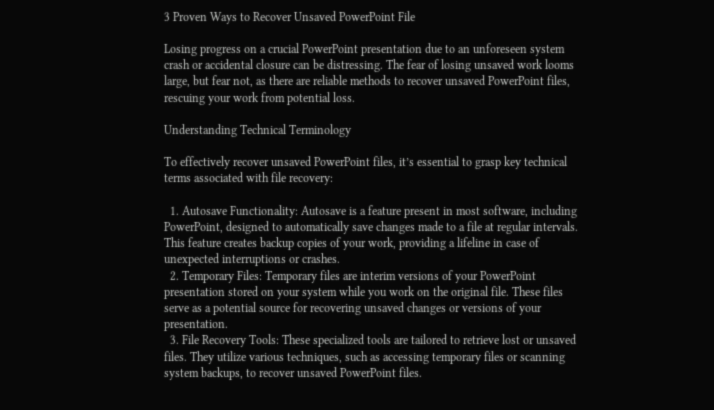3 Proven Ways to Recover Unsaved PowerPoint File

Losing progress on a crucial PowerPoint presentation due to an unforeseen system crash or accidental closure can be distressing. The fear of losing unsaved work looms large, but fear not, as there are reliable methods to recover unsaved PowerPoint files, rescuing your work from potential loss.

Understanding Technical Terminology

To effectively recover unsaved PowerPoint files, it’s essential to grasp key technical terms associated with file recovery:

  1. Autosave Functionality: Autosave is a feature present in most software, including PowerPoint, designed to automatically save changes made to a file at regular intervals. This feature creates backup copies of your work, providing a lifeline in case of unexpected interruptions or crashes.
  2. Temporary Files: Temporary files are interim versions of your PowerPoint presentation stored on your system while you work on the original file. These files serve as a potential source for recovering unsaved changes or versions of your presentation.
  3. File Recovery Tools: These specialized tools are tailored to retrieve lost or unsaved files. They utilize various techniques, such as accessing temporary files or scanning system backups, to recover unsaved PowerPoint files.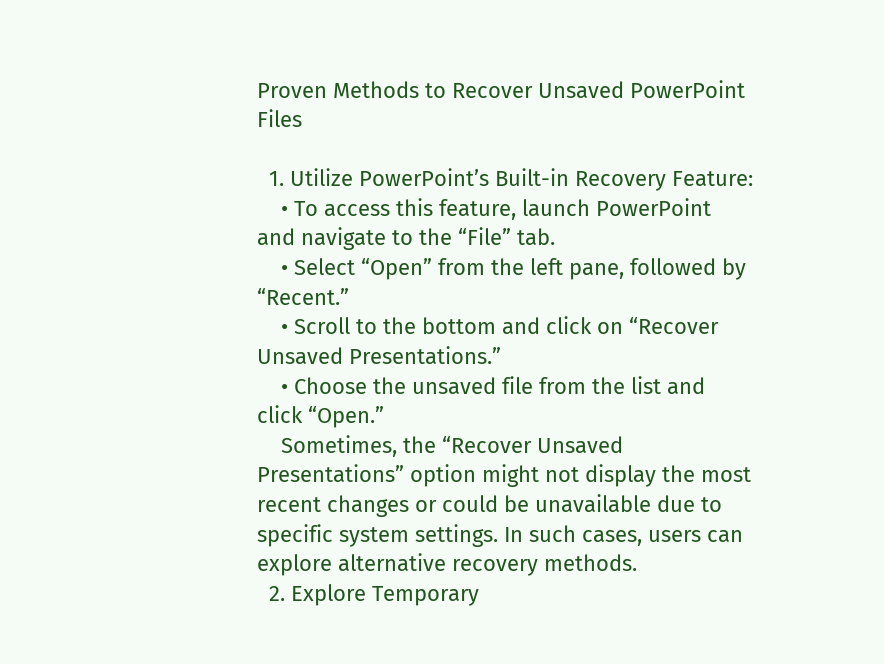Proven Methods to Recover Unsaved PowerPoint Files

  1. Utilize PowerPoint’s Built-in Recovery Feature:
    • To access this feature, launch PowerPoint and navigate to the “File” tab.
    • Select “Open” from the left pane, followed by “Recent.”
    • Scroll to the bottom and click on “Recover Unsaved Presentations.”
    • Choose the unsaved file from the list and click “Open.”
    Sometimes, the “Recover Unsaved Presentations” option might not display the most recent changes or could be unavailable due to specific system settings. In such cases, users can explore alternative recovery methods.
  2. Explore Temporary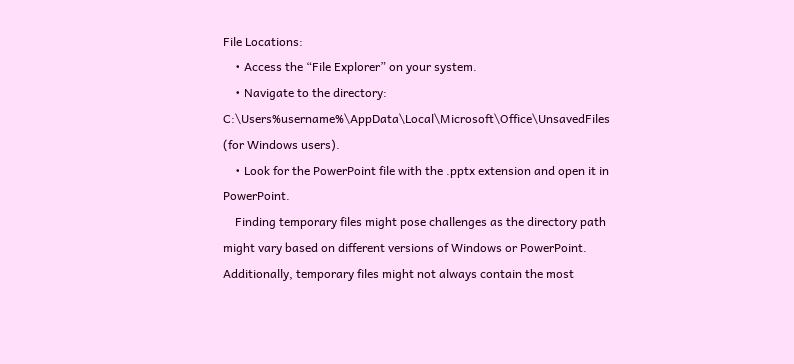File Locations:
    • Access the “File Explorer” on your system.
    • Navigate to the directory: C:\Users%username%\AppData\Local\Microsoft\Office\UnsavedFiles (for Windows users).
    • Look for the PowerPoint file with the .pptx extension and open it in PowerPoint.
    Finding temporary files might pose challenges as the directory path might vary based on different versions of Windows or PowerPoint. Additionally, temporary files might not always contain the most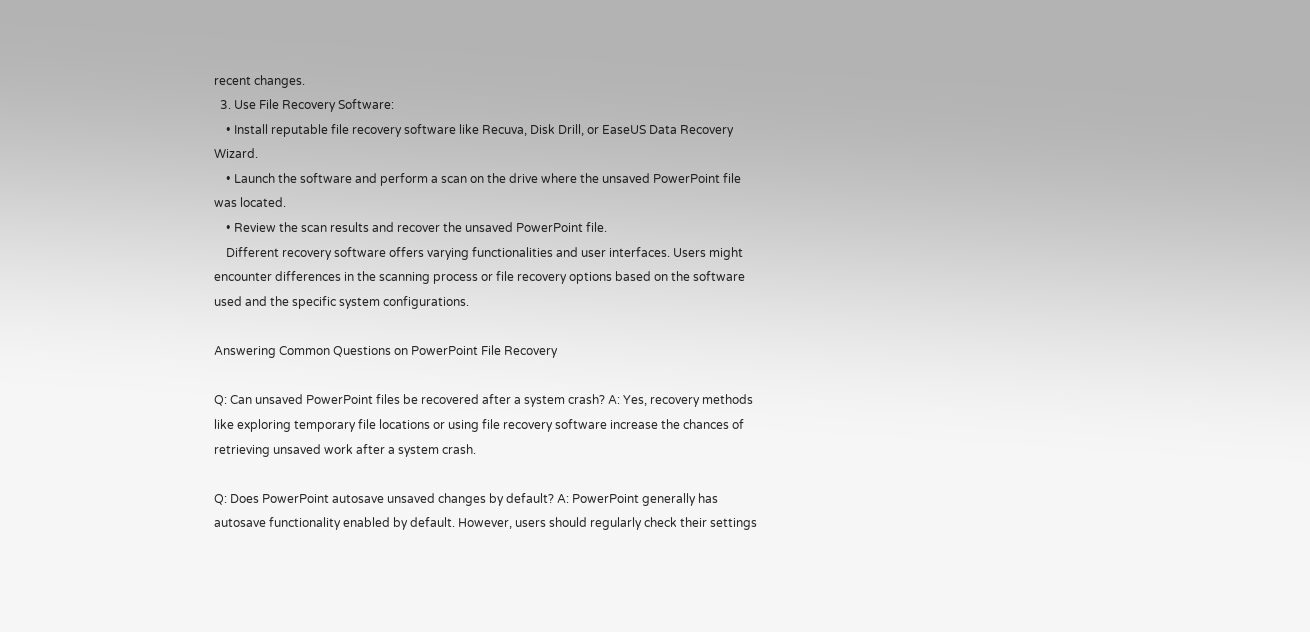recent changes.
  3. Use File Recovery Software:
    • Install reputable file recovery software like Recuva, Disk Drill, or EaseUS Data Recovery Wizard.
    • Launch the software and perform a scan on the drive where the unsaved PowerPoint file was located.
    • Review the scan results and recover the unsaved PowerPoint file.
    Different recovery software offers varying functionalities and user interfaces. Users might encounter differences in the scanning process or file recovery options based on the software used and the specific system configurations.

Answering Common Questions on PowerPoint File Recovery

Q: Can unsaved PowerPoint files be recovered after a system crash? A: Yes, recovery methods like exploring temporary file locations or using file recovery software increase the chances of retrieving unsaved work after a system crash.

Q: Does PowerPoint autosave unsaved changes by default? A: PowerPoint generally has autosave functionality enabled by default. However, users should regularly check their settings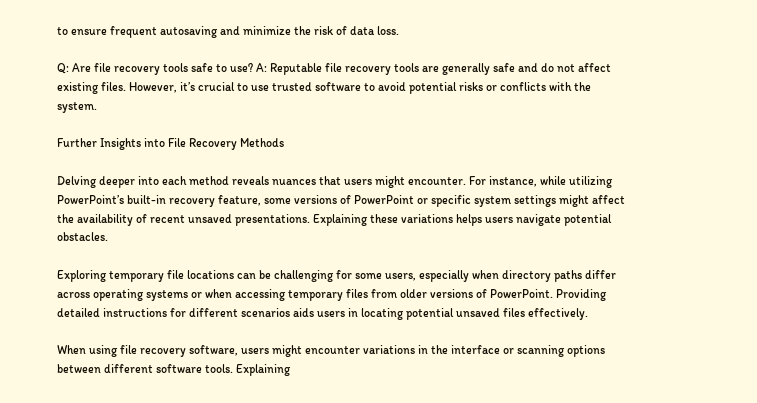to ensure frequent autosaving and minimize the risk of data loss.

Q: Are file recovery tools safe to use? A: Reputable file recovery tools are generally safe and do not affect existing files. However, it’s crucial to use trusted software to avoid potential risks or conflicts with the system.

Further Insights into File Recovery Methods

Delving deeper into each method reveals nuances that users might encounter. For instance, while utilizing PowerPoint’s built-in recovery feature, some versions of PowerPoint or specific system settings might affect the availability of recent unsaved presentations. Explaining these variations helps users navigate potential obstacles.

Exploring temporary file locations can be challenging for some users, especially when directory paths differ across operating systems or when accessing temporary files from older versions of PowerPoint. Providing detailed instructions for different scenarios aids users in locating potential unsaved files effectively.

When using file recovery software, users might encounter variations in the interface or scanning options between different software tools. Explaining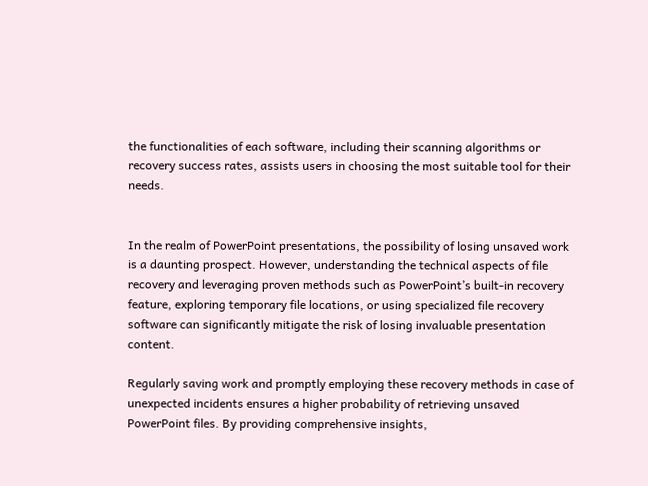the functionalities of each software, including their scanning algorithms or recovery success rates, assists users in choosing the most suitable tool for their needs.


In the realm of PowerPoint presentations, the possibility of losing unsaved work is a daunting prospect. However, understanding the technical aspects of file recovery and leveraging proven methods such as PowerPoint’s built-in recovery feature, exploring temporary file locations, or using specialized file recovery software can significantly mitigate the risk of losing invaluable presentation content.

Regularly saving work and promptly employing these recovery methods in case of unexpected incidents ensures a higher probability of retrieving unsaved PowerPoint files. By providing comprehensive insights,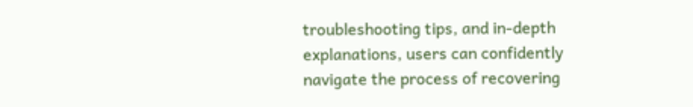troubleshooting tips, and in-depth explanations, users can confidently navigate the process of recovering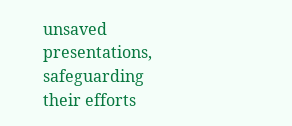unsaved presentations, safeguarding their efforts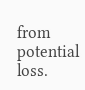from potential loss.